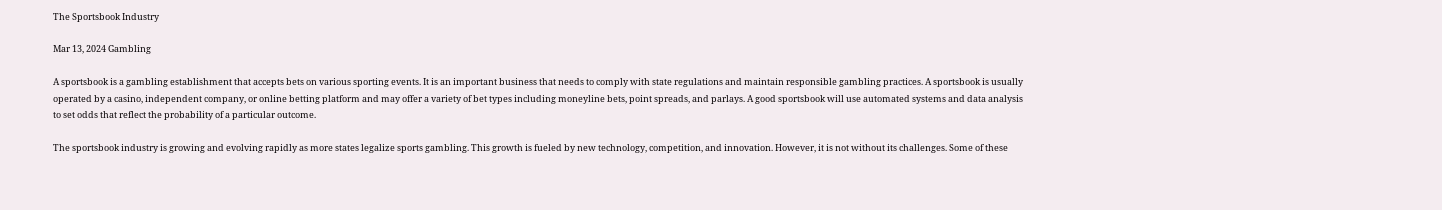The Sportsbook Industry

Mar 13, 2024 Gambling

A sportsbook is a gambling establishment that accepts bets on various sporting events. It is an important business that needs to comply with state regulations and maintain responsible gambling practices. A sportsbook is usually operated by a casino, independent company, or online betting platform and may offer a variety of bet types including moneyline bets, point spreads, and parlays. A good sportsbook will use automated systems and data analysis to set odds that reflect the probability of a particular outcome.

The sportsbook industry is growing and evolving rapidly as more states legalize sports gambling. This growth is fueled by new technology, competition, and innovation. However, it is not without its challenges. Some of these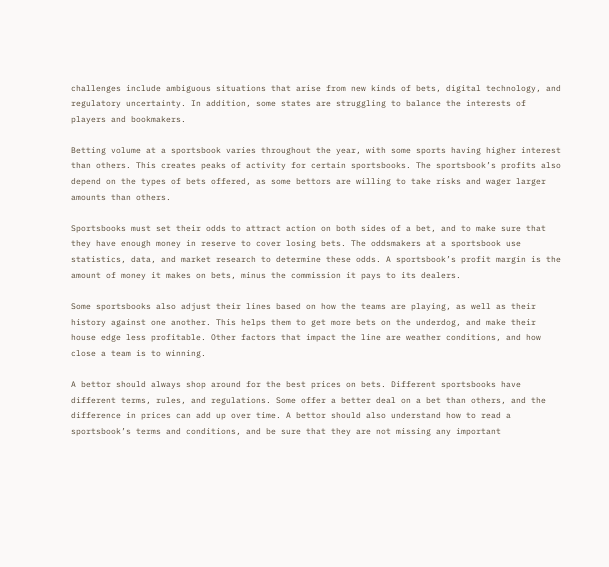challenges include ambiguous situations that arise from new kinds of bets, digital technology, and regulatory uncertainty. In addition, some states are struggling to balance the interests of players and bookmakers.

Betting volume at a sportsbook varies throughout the year, with some sports having higher interest than others. This creates peaks of activity for certain sportsbooks. The sportsbook’s profits also depend on the types of bets offered, as some bettors are willing to take risks and wager larger amounts than others.

Sportsbooks must set their odds to attract action on both sides of a bet, and to make sure that they have enough money in reserve to cover losing bets. The oddsmakers at a sportsbook use statistics, data, and market research to determine these odds. A sportsbook’s profit margin is the amount of money it makes on bets, minus the commission it pays to its dealers.

Some sportsbooks also adjust their lines based on how the teams are playing, as well as their history against one another. This helps them to get more bets on the underdog, and make their house edge less profitable. Other factors that impact the line are weather conditions, and how close a team is to winning.

A bettor should always shop around for the best prices on bets. Different sportsbooks have different terms, rules, and regulations. Some offer a better deal on a bet than others, and the difference in prices can add up over time. A bettor should also understand how to read a sportsbook’s terms and conditions, and be sure that they are not missing any important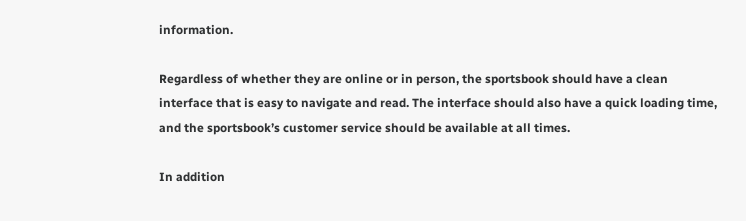information.

Regardless of whether they are online or in person, the sportsbook should have a clean interface that is easy to navigate and read. The interface should also have a quick loading time, and the sportsbook’s customer service should be available at all times.

In addition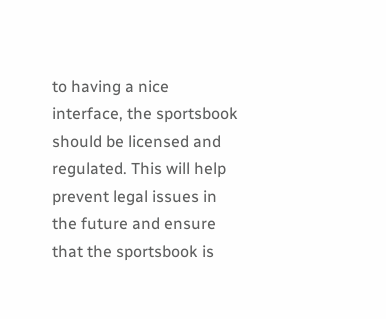to having a nice interface, the sportsbook should be licensed and regulated. This will help prevent legal issues in the future and ensure that the sportsbook is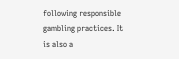following responsible gambling practices. It is also a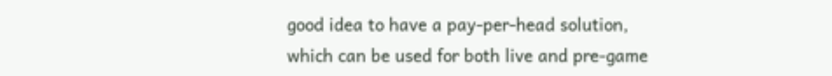good idea to have a pay-per-head solution, which can be used for both live and pre-game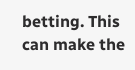betting. This can make the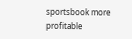sportsbook more profitable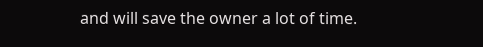and will save the owner a lot of time.